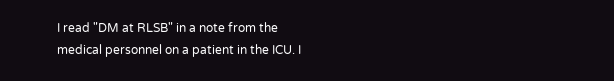I read "DM at RLSB" in a note from the medical personnel on a patient in the ICU. I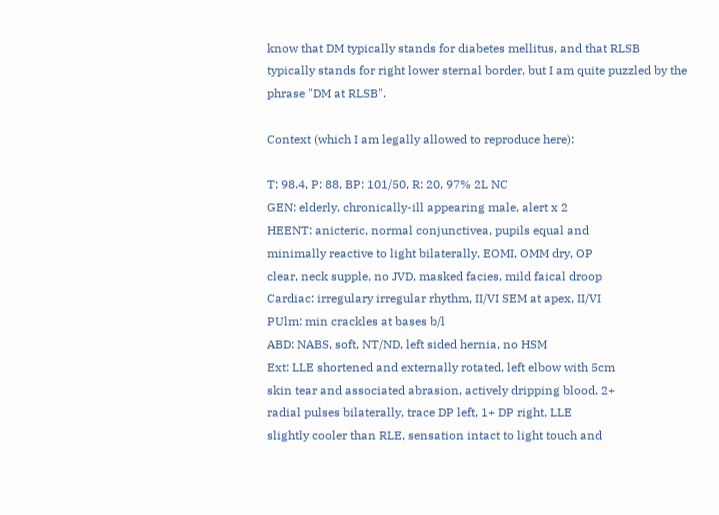know that DM typically stands for diabetes mellitus, and that RLSB typically stands for right lower sternal border, but I am quite puzzled by the phrase "DM at RLSB".

Context (which I am legally allowed to reproduce here):

T: 98.4, P: 88, BP: 101/50, R: 20, 97% 2L NC
GEN: elderly, chronically-ill appearing male, alert x 2
HEENT: anicteric, normal conjunctivea, pupils equal and
minimally reactive to light bilaterally, EOMI, OMM dry, OP
clear, neck supple, no JVD, masked facies, mild faical droop
Cardiac: irregulary irregular rhythm, II/VI SEM at apex, II/VI
PUlm: min crackles at bases b/l
ABD: NABS, soft, NT/ND, left sided hernia, no HSM
Ext: LLE shortened and externally rotated, left elbow with 5cm
skin tear and associated abrasion, actively dripping blood. 2+
radial pulses bilaterally, trace DP left, 1+ DP right, LLE
slightly cooler than RLE, sensation intact to light touch and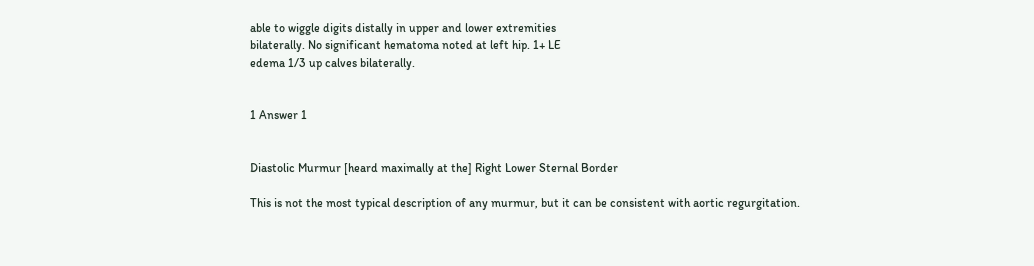able to wiggle digits distally in upper and lower extremities
bilaterally. No significant hematoma noted at left hip. 1+ LE
edema 1/3 up calves bilaterally.


1 Answer 1


Diastolic Murmur [heard maximally at the] Right Lower Sternal Border

This is not the most typical description of any murmur, but it can be consistent with aortic regurgitation.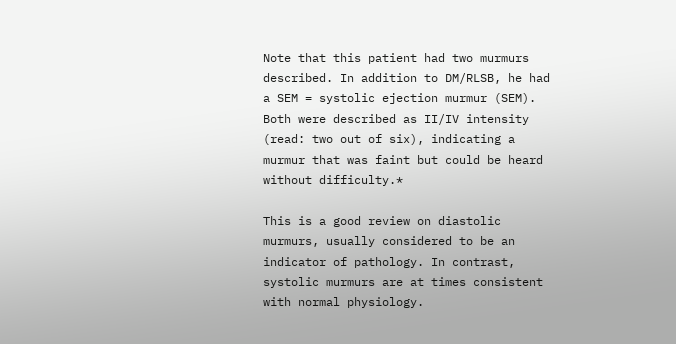Note that this patient had two murmurs described. In addition to DM/RLSB, he had a SEM = systolic ejection murmur (SEM). Both were described as II/IV intensity (read: two out of six), indicating a murmur that was faint but could be heard without difficulty.*

This is a good review on diastolic murmurs, usually considered to be an indicator of pathology. In contrast, systolic murmurs are at times consistent with normal physiology.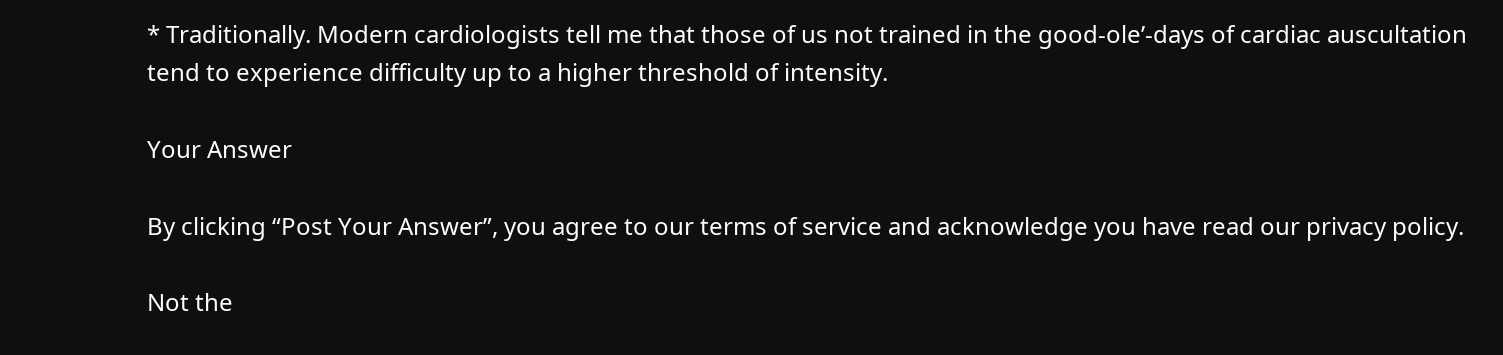* Traditionally. Modern cardiologists tell me that those of us not trained in the good-ole’-days of cardiac auscultation tend to experience difficulty up to a higher threshold of intensity.

Your Answer

By clicking “Post Your Answer”, you agree to our terms of service and acknowledge you have read our privacy policy.

Not the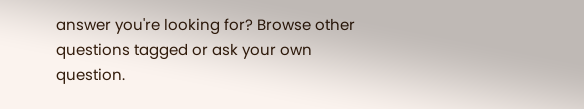answer you're looking for? Browse other questions tagged or ask your own question.